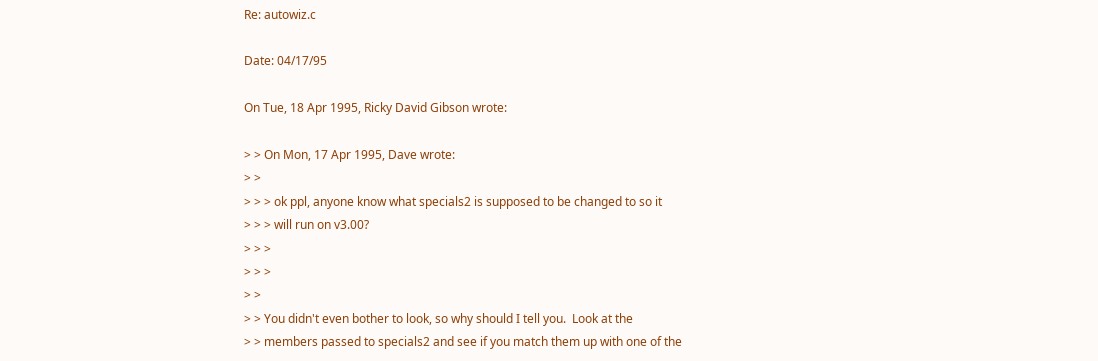Re: autowiz.c

Date: 04/17/95

On Tue, 18 Apr 1995, Ricky David Gibson wrote:

> > On Mon, 17 Apr 1995, Dave wrote:
> >
> > > ok ppl, anyone know what specials2 is supposed to be changed to so it
> > > will run on v3.00?
> > >
> > >
> >
> > You didn't even bother to look, so why should I tell you.  Look at the
> > members passed to specials2 and see if you match them up with one of the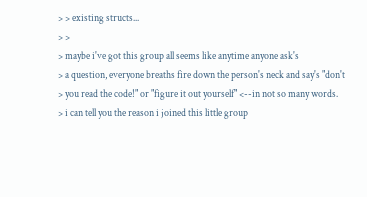> > existing structs...
> >
> maybe i've got this group all seems like anytime anyone ask's
> a question, everyone breaths fire down the person's neck and say's "don't
> you read the code!" or "figure it out yourself" <--in not so many words.
> i can tell you the reason i joined this little group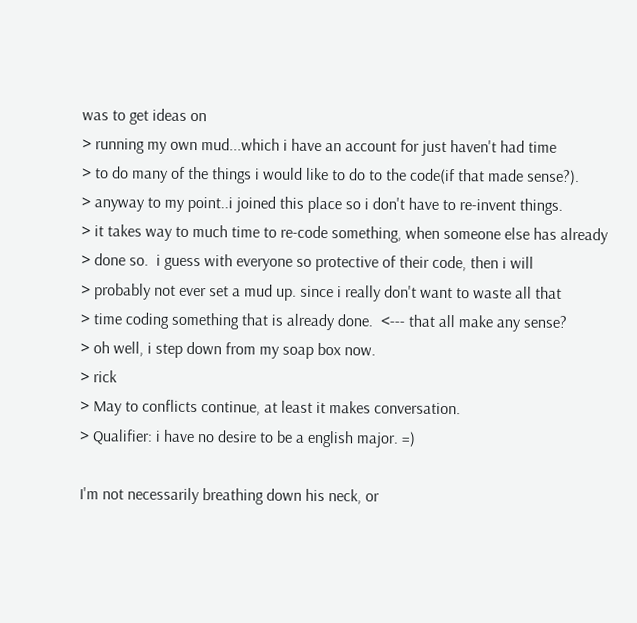was to get ideas on
> running my own mud...which i have an account for just haven't had time
> to do many of the things i would like to do to the code(if that made sense?).
> anyway to my point..i joined this place so i don't have to re-invent things.
> it takes way to much time to re-code something, when someone else has already
> done so.  i guess with everyone so protective of their code, then i will
> probably not ever set a mud up. since i really don't want to waste all that
> time coding something that is already done.  <--- that all make any sense?
> oh well, i step down from my soap box now.
> rick
> May to conflicts continue, at least it makes conversation.
> Qualifier: i have no desire to be a english major. =)

I'm not necessarily breathing down his neck, or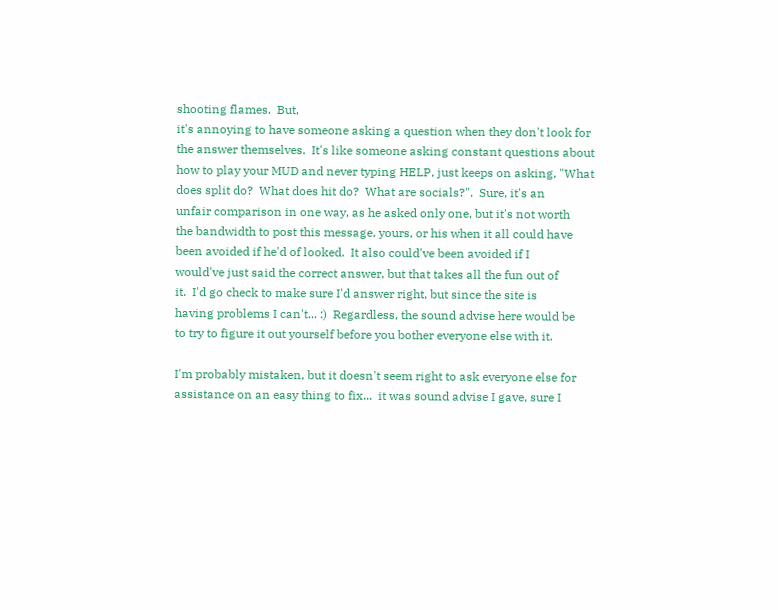shooting flames.  But,
it's annoying to have someone asking a question when they don't look for
the answer themselves.  It's like someone asking constant questions about
how to play your MUD and never typing HELP, just keeps on asking, "What
does split do?  What does hit do?  What are socials?".  Sure, it's an
unfair comparison in one way, as he asked only one, but it's not worth
the bandwidth to post this message, yours, or his when it all could have
been avoided if he'd of looked.  It also could've been avoided if I
would've just said the correct answer, but that takes all the fun out of
it.  I'd go check to make sure I'd answer right, but since the site is
having problems I can't... :)  Regardless, the sound advise here would be
to try to figure it out yourself before you bother everyone else with it.

I'm probably mistaken, but it doesn't seem right to ask everyone else for
assistance on an easy thing to fix...  it was sound advise I gave, sure I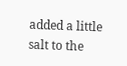added a little salt to the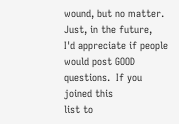wound, but no matter.  Just, in the future,
I'd appreciate if people would post GOOD questions.  If you joined this
list to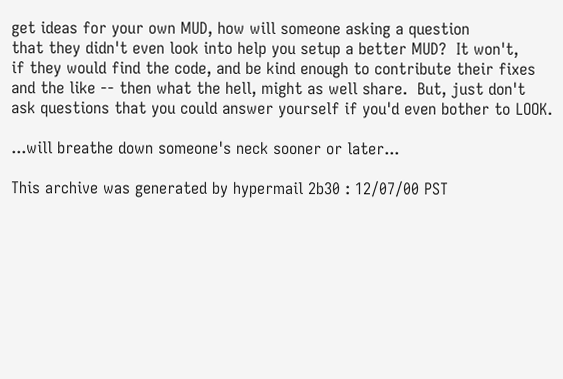get ideas for your own MUD, how will someone asking a question
that they didn't even look into help you setup a better MUD?  It won't,
if they would find the code, and be kind enough to contribute their fixes
and the like -- then what the hell, might as well share.  But, just don't
ask questions that you could answer yourself if you'd even bother to LOOK.

...will breathe down someone's neck sooner or later...

This archive was generated by hypermail 2b30 : 12/07/00 PST